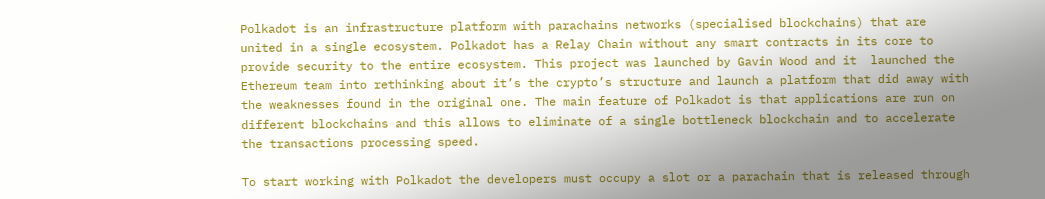Polkadot is an infrastructure platform with parachains networks (specialised blockchains) that are united in a single ecosystem. Polkadot has a Relay Chain without any smart contracts in its core to provide security to the entire ecosystem. This project was launched by Gavin Wood and it  launched the Ethereum team into rethinking about it’s the crypto’s structure and launch a platform that did away with the weaknesses found in the original one. The main feature of Polkadot is that applications are run on different blockchains and this allows to eliminate of a single bottleneck blockchain and to accelerate the transactions processing speed.

To start working with Polkadot the developers must occupy a slot or a parachain that is released through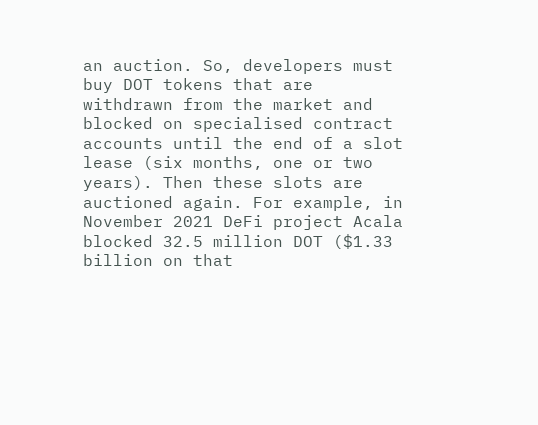an auction. So, developers must buy DOT tokens that are withdrawn from the market and blocked on specialised contract accounts until the end of a slot lease (six months, one or two years). Then these slots are auctioned again. For example, in November 2021 DeFi project Acala blocked 32.5 million DOT ($1.33 billion on that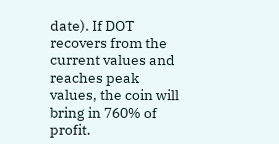date). If DOT recovers from the current values and reaches peak values, the coin will bring in 760% of profit.